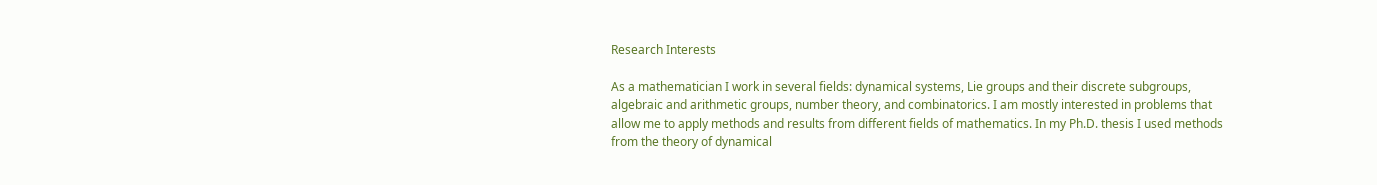Research Interests

As a mathematician I work in several fields: dynamical systems, Lie groups and their discrete subgroups, algebraic and arithmetic groups, number theory, and combinatorics. I am mostly interested in problems that allow me to apply methods and results from different fields of mathematics. In my Ph.D. thesis I used methods from the theory of dynamical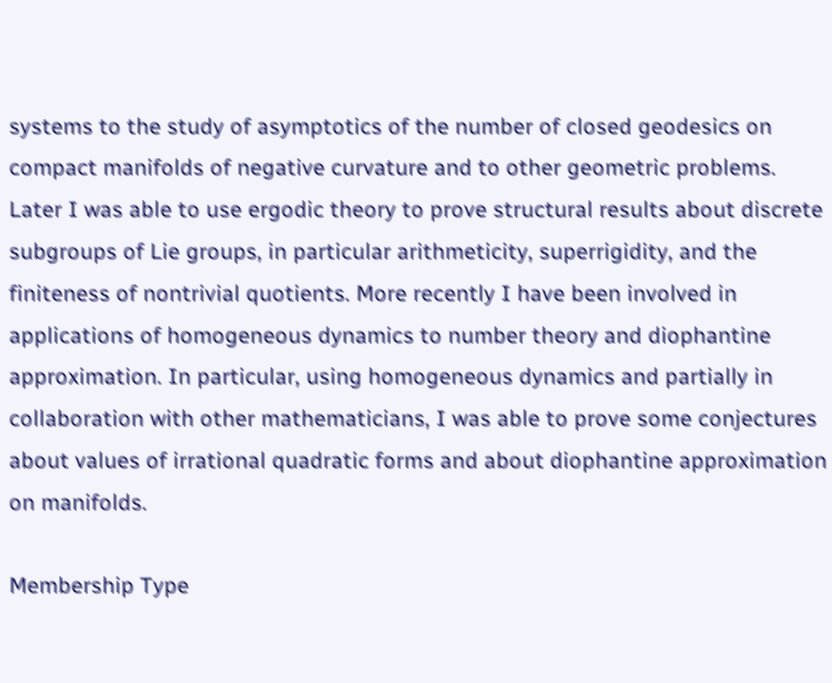systems to the study of asymptotics of the number of closed geodesics on compact manifolds of negative curvature and to other geometric problems. Later I was able to use ergodic theory to prove structural results about discrete subgroups of Lie groups, in particular arithmeticity, superrigidity, and the finiteness of nontrivial quotients. More recently I have been involved in applications of homogeneous dynamics to number theory and diophantine approximation. In particular, using homogeneous dynamics and partially in collaboration with other mathematicians, I was able to prove some conjectures about values of irrational quadratic forms and about diophantine approximation on manifolds.

Membership Type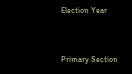Election Year


Primary Section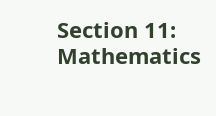Section 11: Mathematics